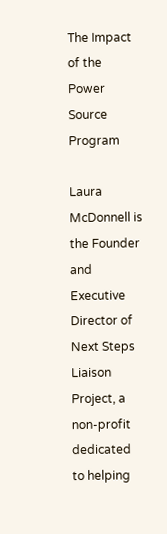The Impact of the Power Source Program

Laura McDonnell is the Founder and Executive Director of Next Steps Liaison Project, a non-profit dedicated to helping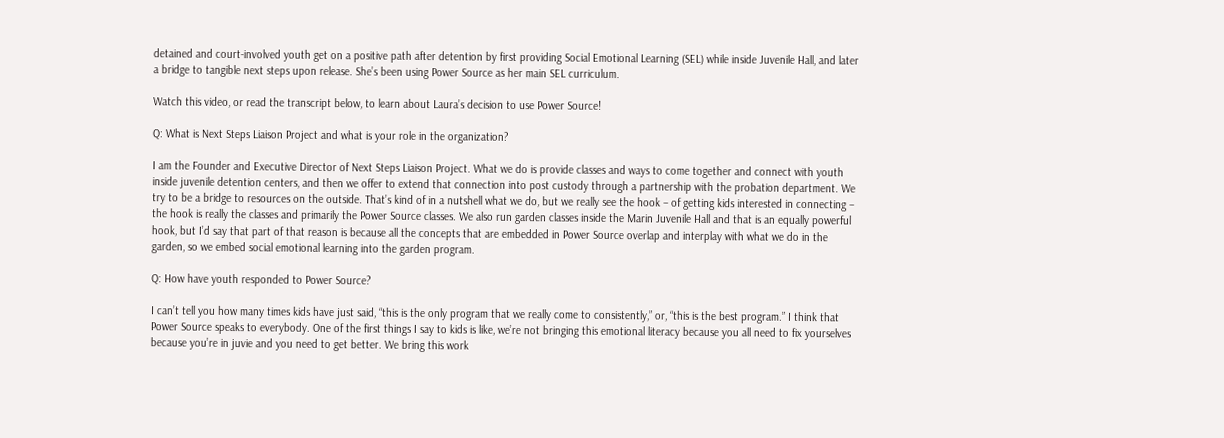detained and court-involved youth get on a positive path after detention by first providing Social Emotional Learning (SEL) while inside Juvenile Hall, and later a bridge to tangible next steps upon release. She’s been using Power Source as her main SEL curriculum.

Watch this video, or read the transcript below, to learn about Laura’s decision to use Power Source!

Q: What is Next Steps Liaison Project and what is your role in the organization?

I am the Founder and Executive Director of Next Steps Liaison Project. What we do is provide classes and ways to come together and connect with youth inside juvenile detention centers, and then we offer to extend that connection into post custody through a partnership with the probation department. We try to be a bridge to resources on the outside. That’s kind of in a nutshell what we do, but we really see the hook – of getting kids interested in connecting – the hook is really the classes and primarily the Power Source classes. We also run garden classes inside the Marin Juvenile Hall and that is an equally powerful hook, but I’d say that part of that reason is because all the concepts that are embedded in Power Source overlap and interplay with what we do in the garden, so we embed social emotional learning into the garden program.

Q: How have youth responded to Power Source?

I can’t tell you how many times kids have just said, “this is the only program that we really come to consistently,” or, “this is the best program.” I think that Power Source speaks to everybody. One of the first things I say to kids is like, we’re not bringing this emotional literacy because you all need to fix yourselves because you’re in juvie and you need to get better. We bring this work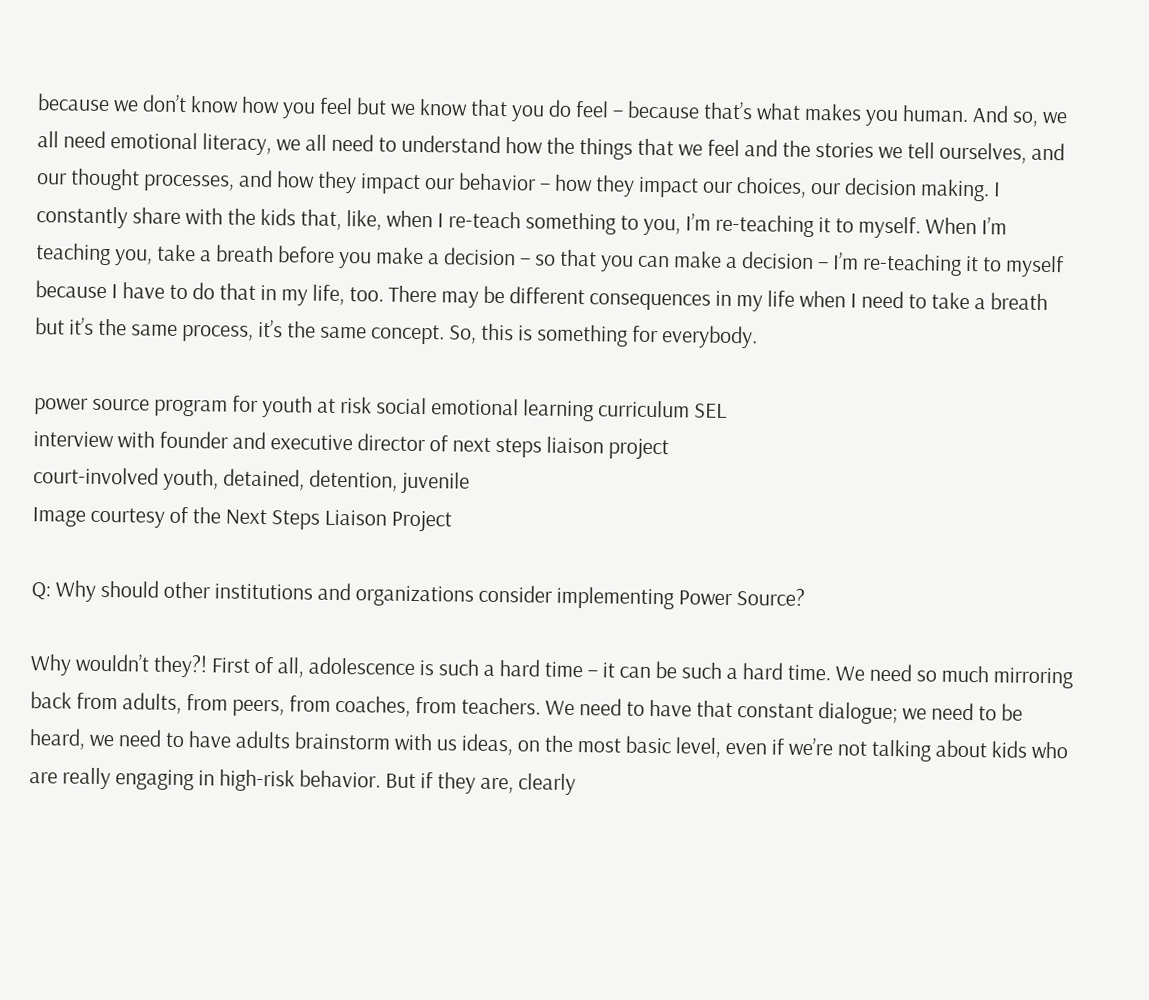because we don’t know how you feel but we know that you do feel – because that’s what makes you human. And so, we all need emotional literacy, we all need to understand how the things that we feel and the stories we tell ourselves, and our thought processes, and how they impact our behavior – how they impact our choices, our decision making. I constantly share with the kids that, like, when I re-teach something to you, I’m re-teaching it to myself. When I’m teaching you, take a breath before you make a decision – so that you can make a decision – I’m re-teaching it to myself because I have to do that in my life, too. There may be different consequences in my life when I need to take a breath but it’s the same process, it’s the same concept. So, this is something for everybody.

power source program for youth at risk social emotional learning curriculum SEL
interview with founder and executive director of next steps liaison project
court-involved youth, detained, detention, juvenile
Image courtesy of the Next Steps Liaison Project

Q: Why should other institutions and organizations consider implementing Power Source?

Why wouldn’t they?! First of all, adolescence is such a hard time – it can be such a hard time. We need so much mirroring back from adults, from peers, from coaches, from teachers. We need to have that constant dialogue; we need to be heard, we need to have adults brainstorm with us ideas, on the most basic level, even if we’re not talking about kids who are really engaging in high-risk behavior. But if they are, clearly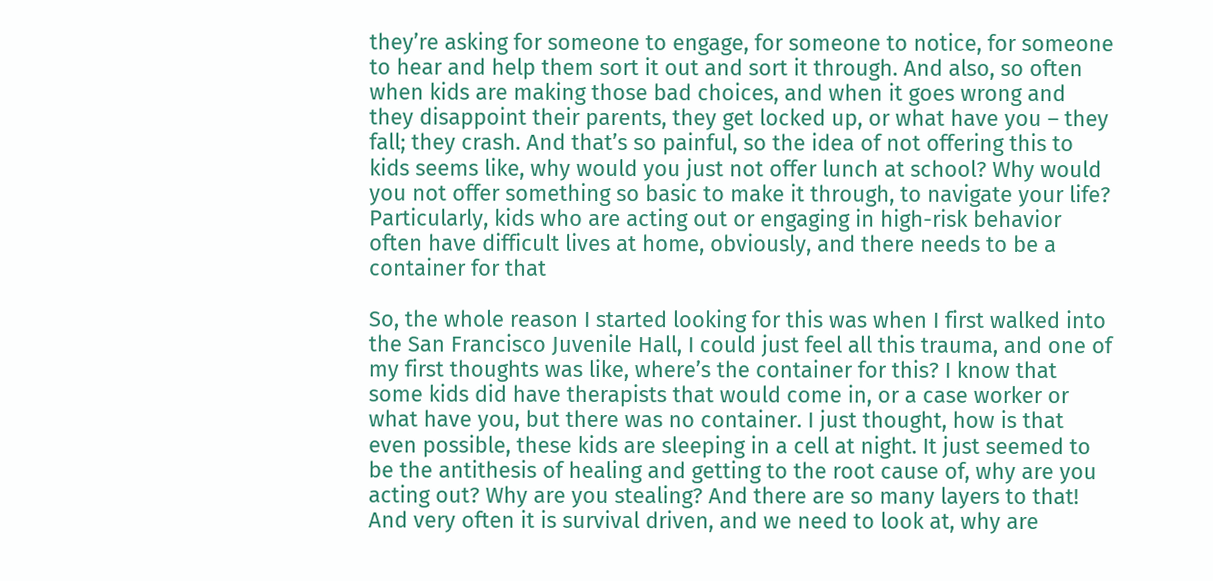they’re asking for someone to engage, for someone to notice, for someone to hear and help them sort it out and sort it through. And also, so often when kids are making those bad choices, and when it goes wrong and they disappoint their parents, they get locked up, or what have you – they fall; they crash. And that’s so painful, so the idea of not offering this to kids seems like, why would you just not offer lunch at school? Why would you not offer something so basic to make it through, to navigate your life? Particularly, kids who are acting out or engaging in high-risk behavior often have difficult lives at home, obviously, and there needs to be a container for that

So, the whole reason I started looking for this was when I first walked into the San Francisco Juvenile Hall, I could just feel all this trauma, and one of my first thoughts was like, where’s the container for this? I know that some kids did have therapists that would come in, or a case worker or what have you, but there was no container. I just thought, how is that even possible, these kids are sleeping in a cell at night. It just seemed to be the antithesis of healing and getting to the root cause of, why are you acting out? Why are you stealing? And there are so many layers to that! And very often it is survival driven, and we need to look at, why are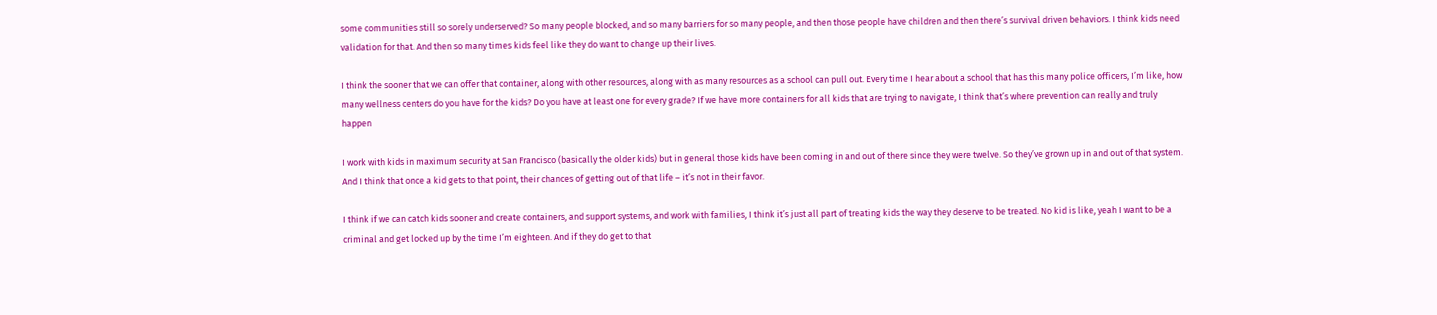some communities still so sorely underserved? So many people blocked, and so many barriers for so many people, and then those people have children and then there’s survival driven behaviors. I think kids need validation for that. And then so many times kids feel like they do want to change up their lives.

I think the sooner that we can offer that container, along with other resources, along with as many resources as a school can pull out. Every time I hear about a school that has this many police officers, I’m like, how many wellness centers do you have for the kids? Do you have at least one for every grade? If we have more containers for all kids that are trying to navigate, I think that’s where prevention can really and truly happen

I work with kids in maximum security at San Francisco (basically the older kids) but in general those kids have been coming in and out of there since they were twelve. So they’ve grown up in and out of that system. And I think that once a kid gets to that point, their chances of getting out of that life – it’s not in their favor.

I think if we can catch kids sooner and create containers, and support systems, and work with families, I think it’s just all part of treating kids the way they deserve to be treated. No kid is like, yeah I want to be a criminal and get locked up by the time I’m eighteen. And if they do get to that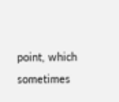point, which sometimes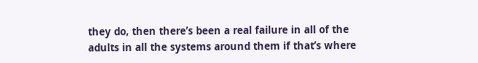they do, then there’s been a real failure in all of the adults in all the systems around them if that’s where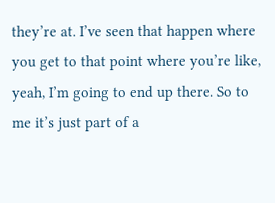they’re at. I’ve seen that happen where you get to that point where you’re like, yeah, I’m going to end up there. So to me it’s just part of a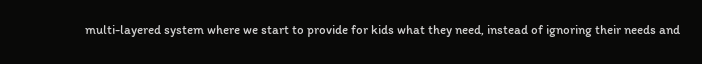multi-layered system where we start to provide for kids what they need, instead of ignoring their needs and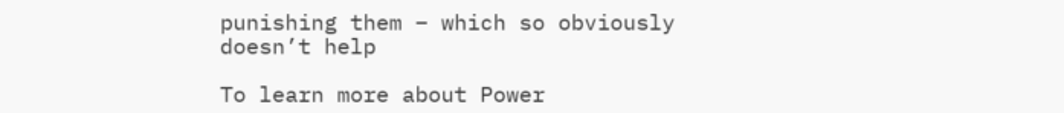punishing them – which so obviously doesn’t help

To learn more about Power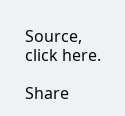Source, click here.

Share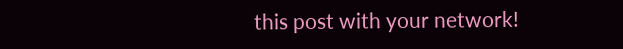this post with your network!